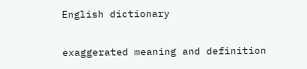English dictionary

exaggerated meaning and definition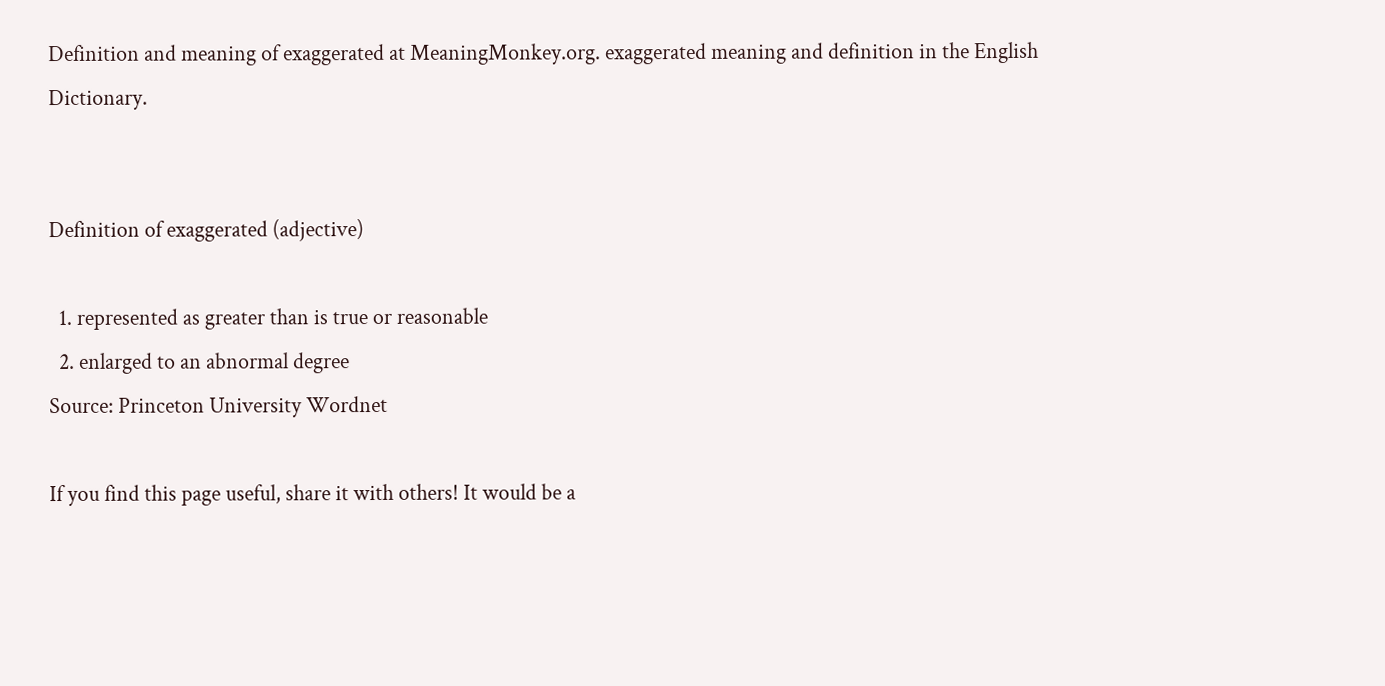Definition and meaning of exaggerated at MeaningMonkey.org. exaggerated meaning and definition in the English Dictionary.


Definition of exaggerated (adjective)

  1. represented as greater than is true or reasonable
  2. enlarged to an abnormal degree
Source: Princeton University Wordnet

If you find this page useful, share it with others! It would be a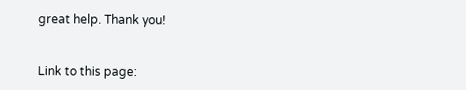great help. Thank you!


Link to this page: